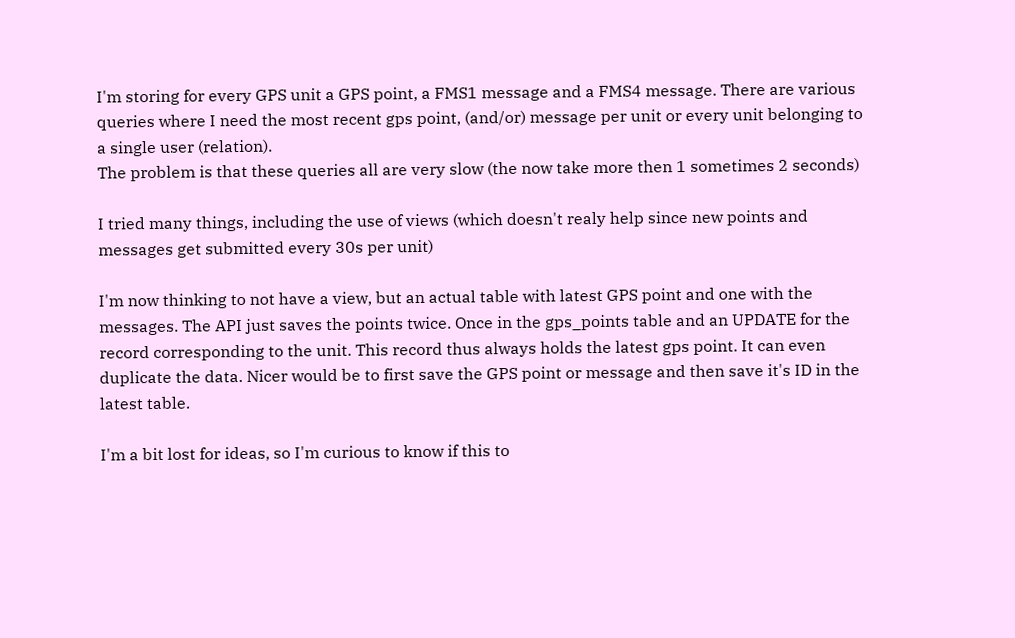I'm storing for every GPS unit a GPS point, a FMS1 message and a FMS4 message. There are various queries where I need the most recent gps point, (and/or) message per unit or every unit belonging to a single user (relation).
The problem is that these queries all are very slow (the now take more then 1 sometimes 2 seconds)

I tried many things, including the use of views (which doesn't realy help since new points and messages get submitted every 30s per unit)

I'm now thinking to not have a view, but an actual table with latest GPS point and one with the messages. The API just saves the points twice. Once in the gps_points table and an UPDATE for the record corresponding to the unit. This record thus always holds the latest gps point. It can even duplicate the data. Nicer would be to first save the GPS point or message and then save it's ID in the latest table.

I'm a bit lost for ideas, so I'm curious to know if this to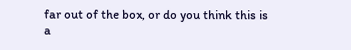far out of the box, or do you think this is a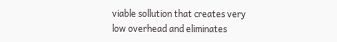viable sollution that creates very low overhead and eliminates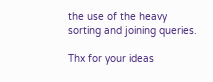the use of the heavy sorting and joining queries.

Thx for your ideas